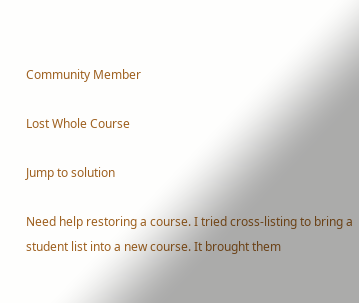Community Member

Lost Whole Course

Jump to solution

Need help restoring a course. I tried cross-listing to bring a student list into a new course. It brought them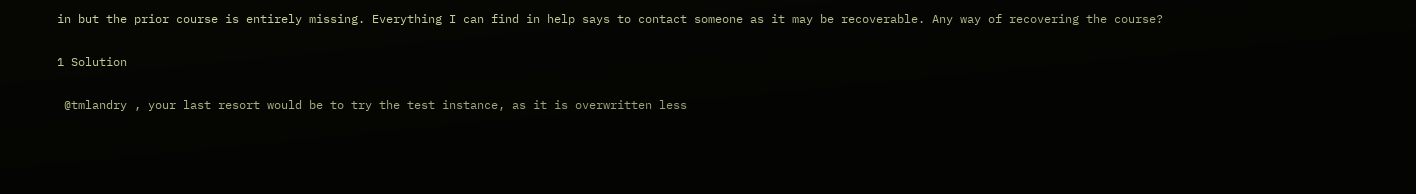in but the prior course is entirely missing. Everything I can find in help says to contact someone as it may be recoverable. Any way of recovering the course?

1 Solution

 @tmlandry , your last resort would be to try the test instance, as it is overwritten less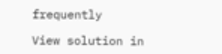frequently

View solution in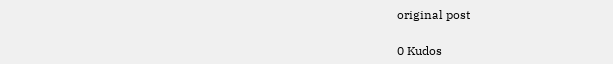original post

0 Kudos